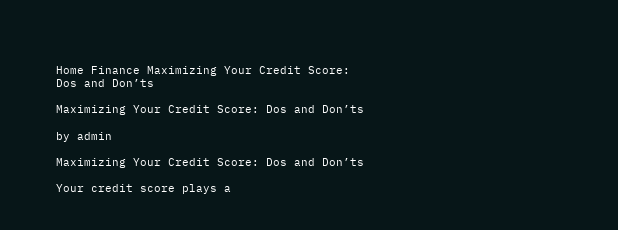Home Finance Maximizing Your Credit Score: Dos and Don’ts

Maximizing Your Credit Score: Dos and Don’ts

by admin

Maximizing Your Credit Score: Dos and Don’ts

Your credit score plays a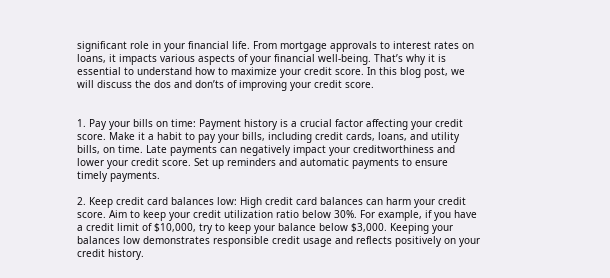significant role in your financial life. From mortgage approvals to interest rates on loans, it impacts various aspects of your financial well-being. That’s why it is essential to understand how to maximize your credit score. In this blog post, we will discuss the dos and don’ts of improving your credit score.


1. Pay your bills on time: Payment history is a crucial factor affecting your credit score. Make it a habit to pay your bills, including credit cards, loans, and utility bills, on time. Late payments can negatively impact your creditworthiness and lower your credit score. Set up reminders and automatic payments to ensure timely payments.

2. Keep credit card balances low: High credit card balances can harm your credit score. Aim to keep your credit utilization ratio below 30%. For example, if you have a credit limit of $10,000, try to keep your balance below $3,000. Keeping your balances low demonstrates responsible credit usage and reflects positively on your credit history.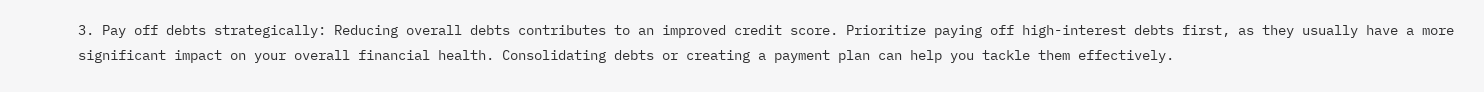3. Pay off debts strategically: Reducing overall debts contributes to an improved credit score. Prioritize paying off high-interest debts first, as they usually have a more significant impact on your overall financial health. Consolidating debts or creating a payment plan can help you tackle them effectively.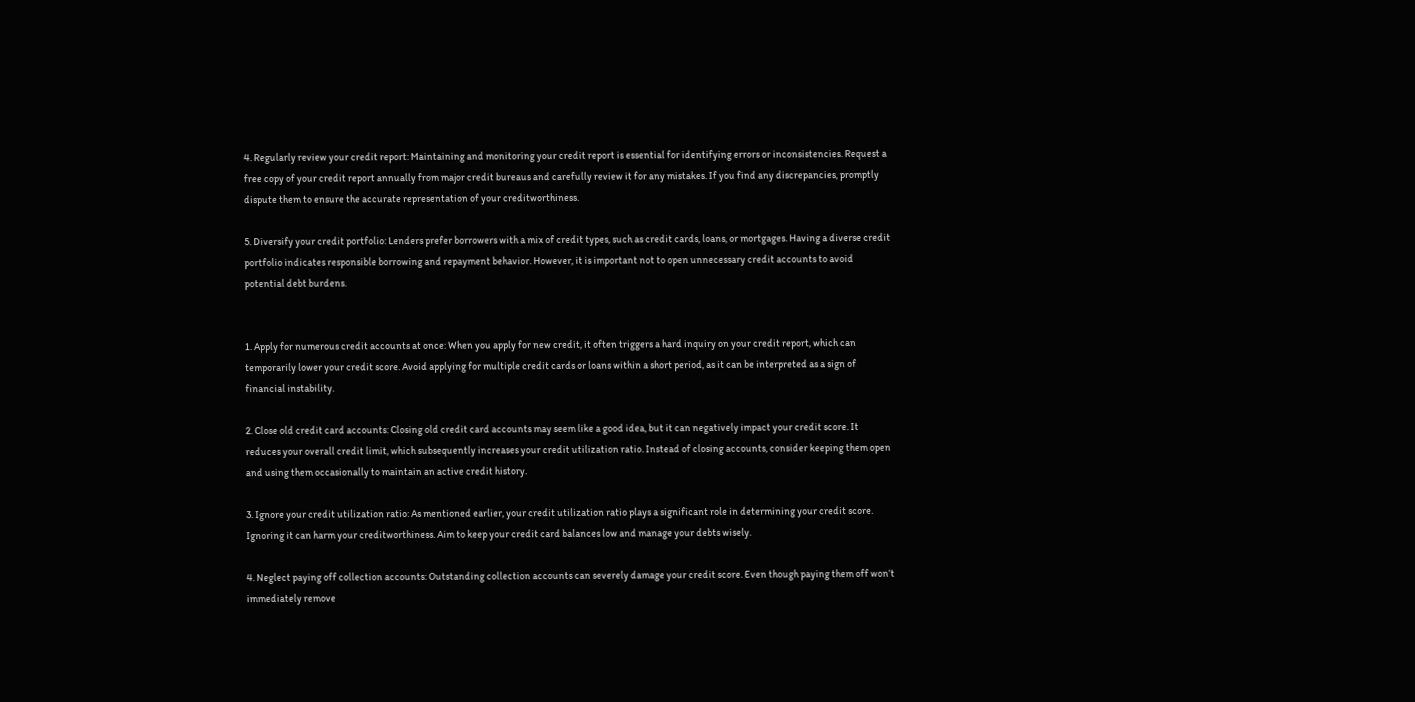4. Regularly review your credit report: Maintaining and monitoring your credit report is essential for identifying errors or inconsistencies. Request a free copy of your credit report annually from major credit bureaus and carefully review it for any mistakes. If you find any discrepancies, promptly dispute them to ensure the accurate representation of your creditworthiness.

5. Diversify your credit portfolio: Lenders prefer borrowers with a mix of credit types, such as credit cards, loans, or mortgages. Having a diverse credit portfolio indicates responsible borrowing and repayment behavior. However, it is important not to open unnecessary credit accounts to avoid potential debt burdens.


1. Apply for numerous credit accounts at once: When you apply for new credit, it often triggers a hard inquiry on your credit report, which can temporarily lower your credit score. Avoid applying for multiple credit cards or loans within a short period, as it can be interpreted as a sign of financial instability.

2. Close old credit card accounts: Closing old credit card accounts may seem like a good idea, but it can negatively impact your credit score. It reduces your overall credit limit, which subsequently increases your credit utilization ratio. Instead of closing accounts, consider keeping them open and using them occasionally to maintain an active credit history.

3. Ignore your credit utilization ratio: As mentioned earlier, your credit utilization ratio plays a significant role in determining your credit score. Ignoring it can harm your creditworthiness. Aim to keep your credit card balances low and manage your debts wisely.

4. Neglect paying off collection accounts: Outstanding collection accounts can severely damage your credit score. Even though paying them off won’t immediately remove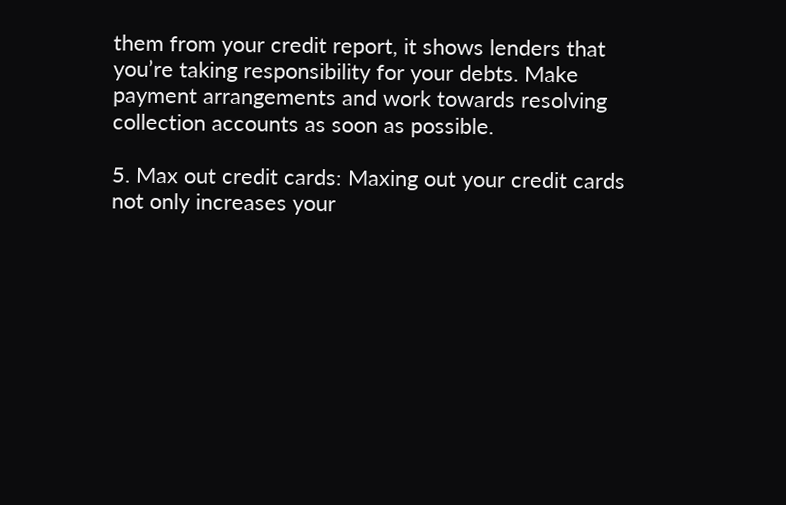them from your credit report, it shows lenders that you’re taking responsibility for your debts. Make payment arrangements and work towards resolving collection accounts as soon as possible.

5. Max out credit cards: Maxing out your credit cards not only increases your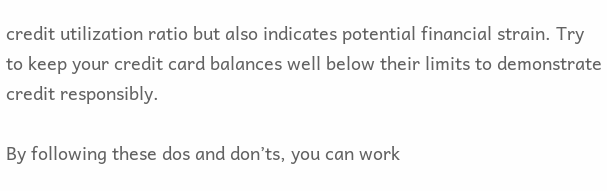credit utilization ratio but also indicates potential financial strain. Try to keep your credit card balances well below their limits to demonstrate credit responsibly.

By following these dos and don’ts, you can work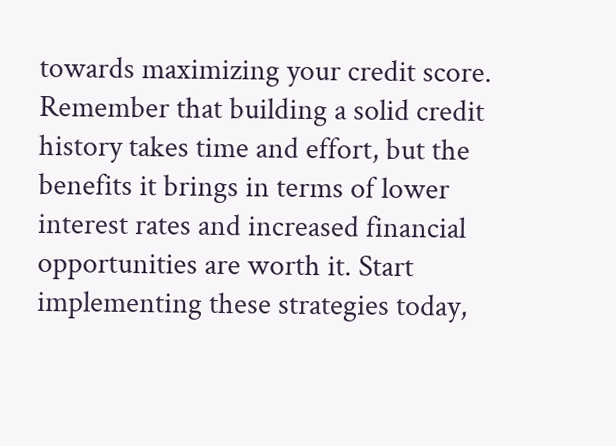towards maximizing your credit score. Remember that building a solid credit history takes time and effort, but the benefits it brings in terms of lower interest rates and increased financial opportunities are worth it. Start implementing these strategies today,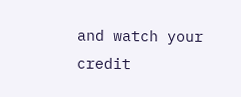and watch your credit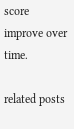score improve over time.

related posts